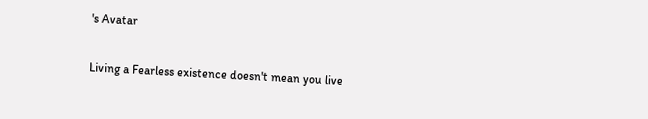's Avatar

Living a Fearless existence doesn't mean you live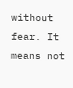without fear. It means not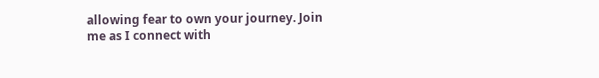allowing fear to own your journey. Join me as I connect with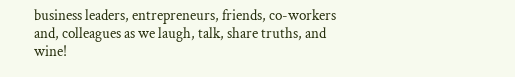business leaders, entrepreneurs, friends, co-workers and, colleagues as we laugh, talk, share truths, and wine!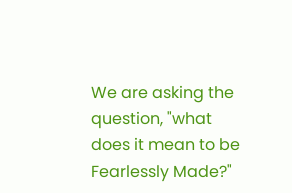We are asking the question, "what does it mean to be Fearlessly Made?"